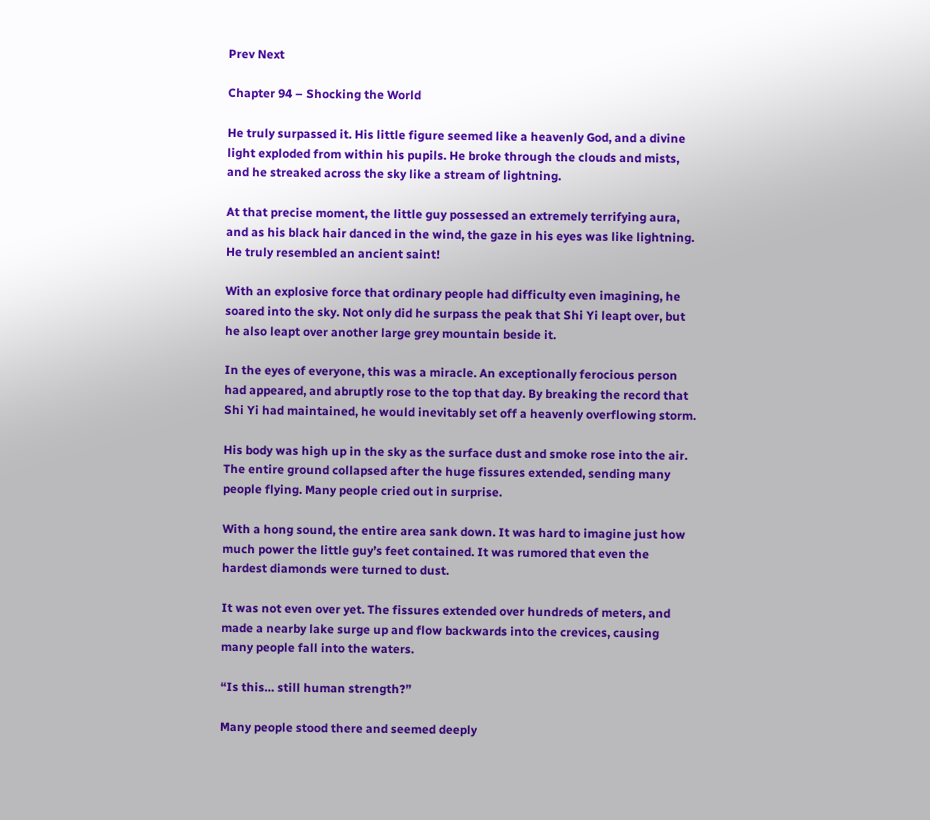Prev Next

Chapter 94 – Shocking the World

He truly surpassed it. His little figure seemed like a heavenly God, and a divine light exploded from within his pupils. He broke through the clouds and mists, and he streaked across the sky like a stream of lightning.

At that precise moment, the little guy possessed an extremely terrifying aura, and as his black hair danced in the wind, the gaze in his eyes was like lightning. He truly resembled an ancient saint!

With an explosive force that ordinary people had difficulty even imagining, he soared into the sky. Not only did he surpass the peak that Shi Yi leapt over, but he also leapt over another large grey mountain beside it.

In the eyes of everyone, this was a miracle. An exceptionally ferocious person had appeared, and abruptly rose to the top that day. By breaking the record that Shi Yi had maintained, he would inevitably set off a heavenly overflowing storm.

His body was high up in the sky as the surface dust and smoke rose into the air. The entire ground collapsed after the huge fissures extended, sending many people flying. Many people cried out in surprise.

With a hong sound, the entire area sank down. It was hard to imagine just how much power the little guy’s feet contained. It was rumored that even the hardest diamonds were turned to dust.

It was not even over yet. The fissures extended over hundreds of meters, and made a nearby lake surge up and flow backwards into the crevices, causing many people fall into the waters.

“Is this… still human strength?”

Many people stood there and seemed deeply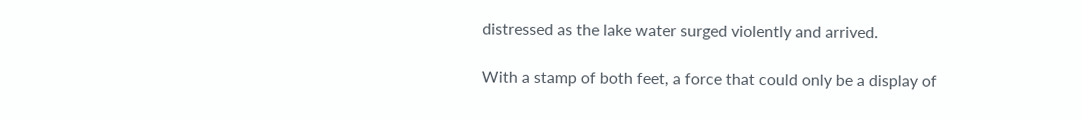distressed as the lake water surged violently and arrived.

With a stamp of both feet, a force that could only be a display of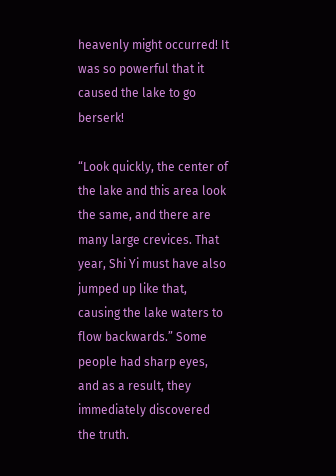heavenly might occurred! It was so powerful that it caused the lake to go berserk!

“Look quickly, the center of the lake and this area look the same, and there are many large crevices. That year, Shi Yi must have also jumped up like that, causing the lake waters to flow backwards.” Some people had sharp eyes, and as a result, they immediately discovered the truth.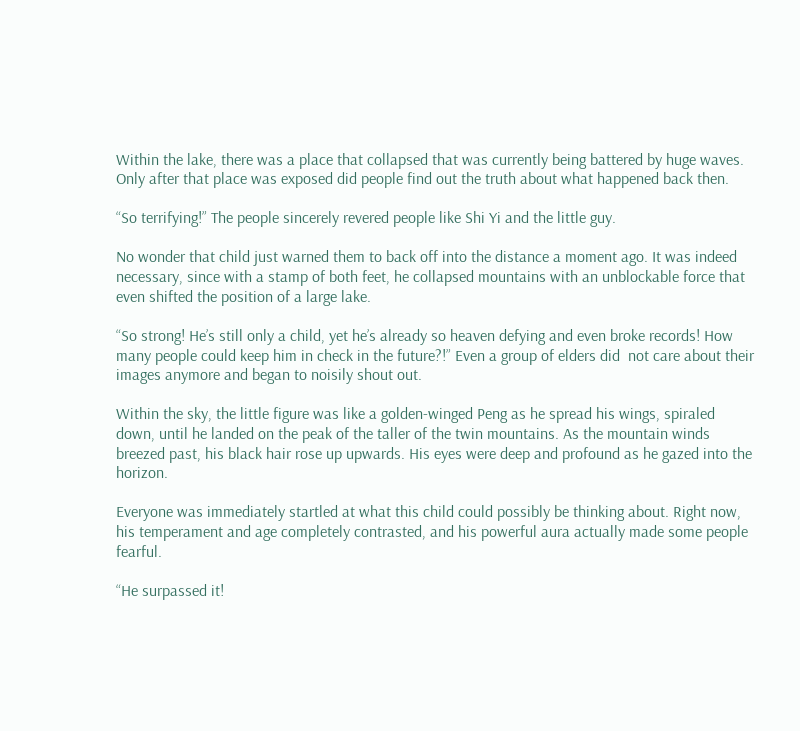Within the lake, there was a place that collapsed that was currently being battered by huge waves. Only after that place was exposed did people find out the truth about what happened back then.

“So terrifying!” The people sincerely revered people like Shi Yi and the little guy.

No wonder that child just warned them to back off into the distance a moment ago. It was indeed necessary, since with a stamp of both feet, he collapsed mountains with an unblockable force that even shifted the position of a large lake.

“So strong! He’s still only a child, yet he’s already so heaven defying and even broke records! How many people could keep him in check in the future?!” Even a group of elders did  not care about their images anymore and began to noisily shout out.

Within the sky, the little figure was like a golden-winged Peng as he spread his wings, spiraled down, until he landed on the peak of the taller of the twin mountains. As the mountain winds breezed past, his black hair rose up upwards. His eyes were deep and profound as he gazed into the horizon.

Everyone was immediately startled at what this child could possibly be thinking about. Right now, his temperament and age completely contrasted, and his powerful aura actually made some people fearful.

“He surpassed it!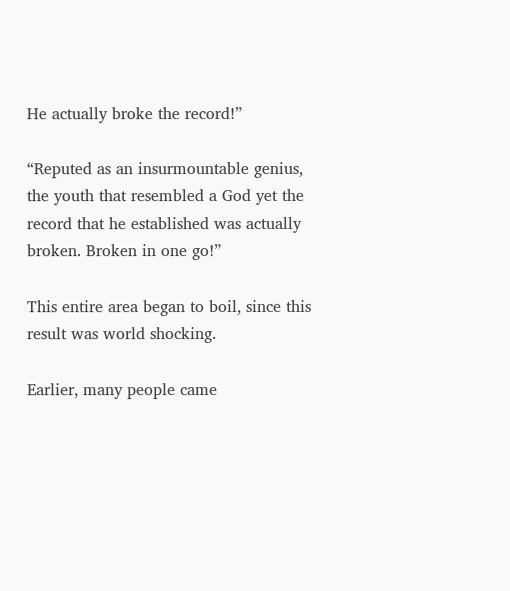He actually broke the record!”

“Reputed as an insurmountable genius, the youth that resembled a God yet the record that he established was actually broken. Broken in one go!”

This entire area began to boil, since this result was world shocking.

Earlier, many people came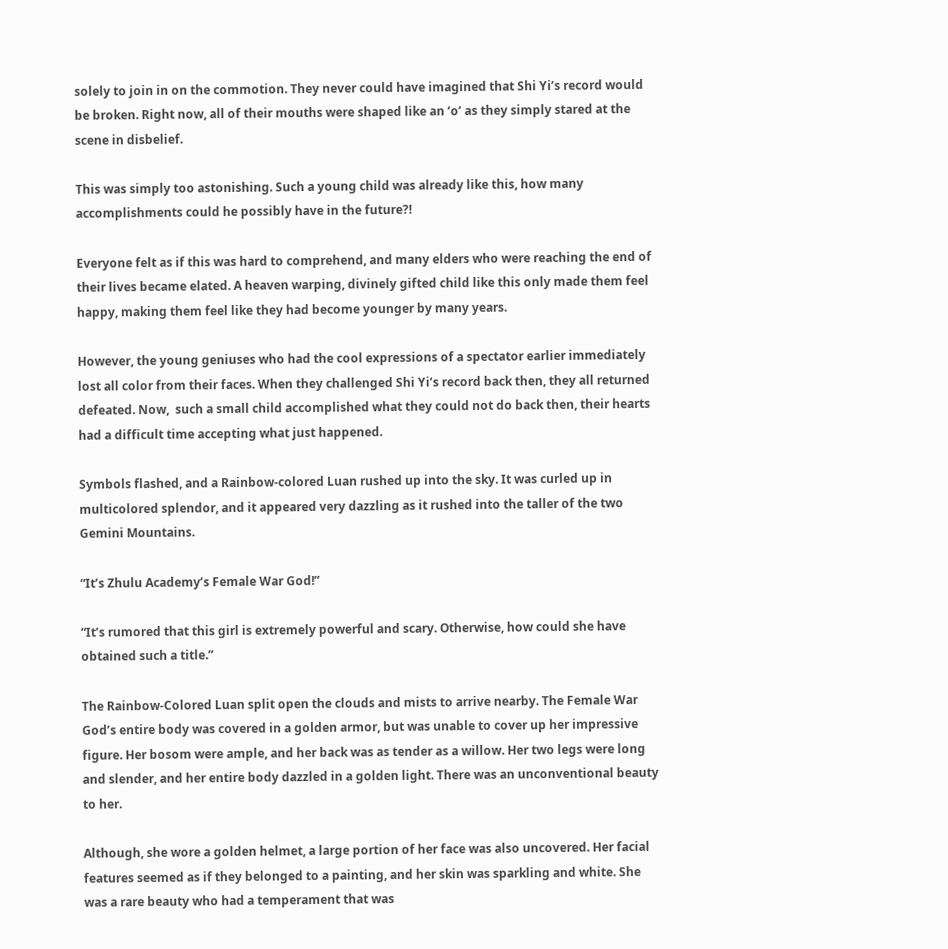solely to join in on the commotion. They never could have imagined that Shi Yi’s record would be broken. Right now, all of their mouths were shaped like an ‘o’ as they simply stared at the scene in disbelief.

This was simply too astonishing. Such a young child was already like this, how many accomplishments could he possibly have in the future?!

Everyone felt as if this was hard to comprehend, and many elders who were reaching the end of their lives became elated. A heaven warping, divinely gifted child like this only made them feel happy, making them feel like they had become younger by many years.

However, the young geniuses who had the cool expressions of a spectator earlier immediately lost all color from their faces. When they challenged Shi Yi’s record back then, they all returned defeated. Now,  such a small child accomplished what they could not do back then, their hearts had a difficult time accepting what just happened.

Symbols flashed, and a Rainbow-colored Luan rushed up into the sky. It was curled up in multicolored splendor, and it appeared very dazzling as it rushed into the taller of the two Gemini Mountains.

“It’s Zhulu Academy’s Female War God!”

“It’s rumored that this girl is extremely powerful and scary. Otherwise, how could she have obtained such a title.”

The Rainbow-Colored Luan split open the clouds and mists to arrive nearby. The Female War God’s entire body was covered in a golden armor, but was unable to cover up her impressive figure. Her bosom were ample, and her back was as tender as a willow. Her two legs were long and slender, and her entire body dazzled in a golden light. There was an unconventional beauty to her.

Although, she wore a golden helmet, a large portion of her face was also uncovered. Her facial features seemed as if they belonged to a painting, and her skin was sparkling and white. She was a rare beauty who had a temperament that was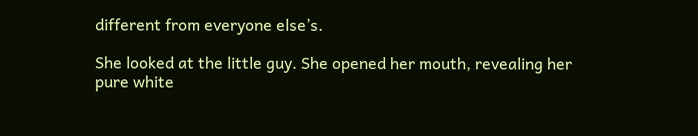different from everyone else’s.

She looked at the little guy. She opened her mouth, revealing her pure white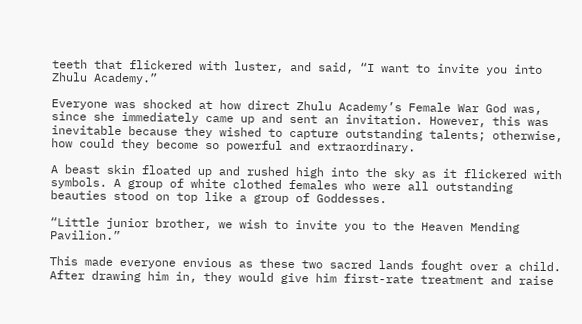teeth that flickered with luster, and said, “I want to invite you into Zhulu Academy.”

Everyone was shocked at how direct Zhulu Academy’s Female War God was, since she immediately came up and sent an invitation. However, this was inevitable because they wished to capture outstanding talents; otherwise, how could they become so powerful and extraordinary.

A beast skin floated up and rushed high into the sky as it flickered with symbols. A group of white clothed females who were all outstanding beauties stood on top like a group of Goddesses.

“Little junior brother, we wish to invite you to the Heaven Mending Pavilion.”

This made everyone envious as these two sacred lands fought over a child. After drawing him in, they would give him first-rate treatment and raise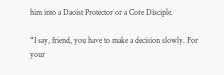him into a Daoist Protector or a Core Disciple.

“I say, friend, you have to make a decision slowly. For your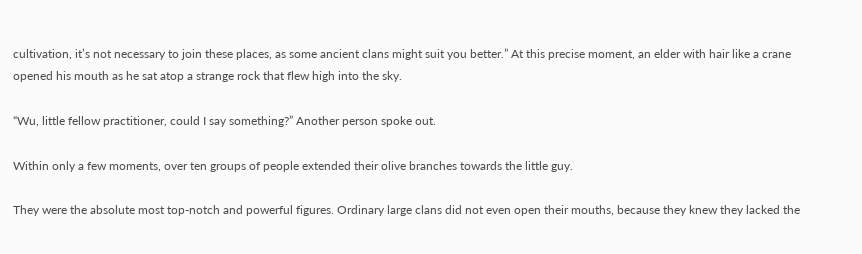cultivation, it’s not necessary to join these places, as some ancient clans might suit you better.” At this precise moment, an elder with hair like a crane opened his mouth as he sat atop a strange rock that flew high into the sky.

“Wu, little fellow practitioner, could I say something?” Another person spoke out.

Within only a few moments, over ten groups of people extended their olive branches towards the little guy.

They were the absolute most top-notch and powerful figures. Ordinary large clans did not even open their mouths, because they knew they lacked the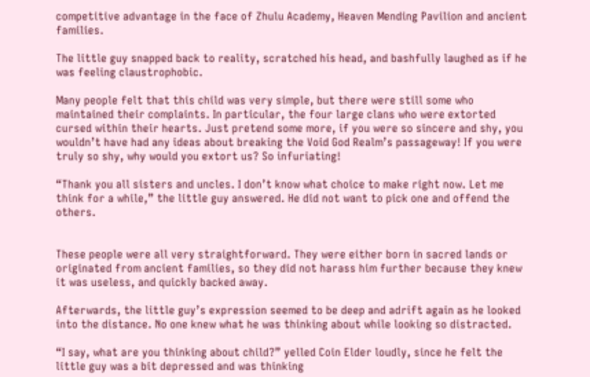competitive advantage in the face of Zhulu Academy, Heaven Mending Pavilion and ancient families.

The little guy snapped back to reality, scratched his head, and bashfully laughed as if he was feeling claustrophobic.

Many people felt that this child was very simple, but there were still some who maintained their complaints. In particular, the four large clans who were extorted cursed within their hearts. Just pretend some more, if you were so sincere and shy, you wouldn’t have had any ideas about breaking the Void God Realm’s passageway! If you were truly so shy, why would you extort us? So infuriating!

“Thank you all sisters and uncles. I don’t know what choice to make right now. Let me think for a while,” the little guy answered. He did not want to pick one and offend the others.


These people were all very straightforward. They were either born in sacred lands or originated from ancient families, so they did not harass him further because they knew it was useless, and quickly backed away.

Afterwards, the little guy’s expression seemed to be deep and adrift again as he looked into the distance. No one knew what he was thinking about while looking so distracted.

“I say, what are you thinking about child?” yelled Coin Elder loudly, since he felt the little guy was a bit depressed and was thinking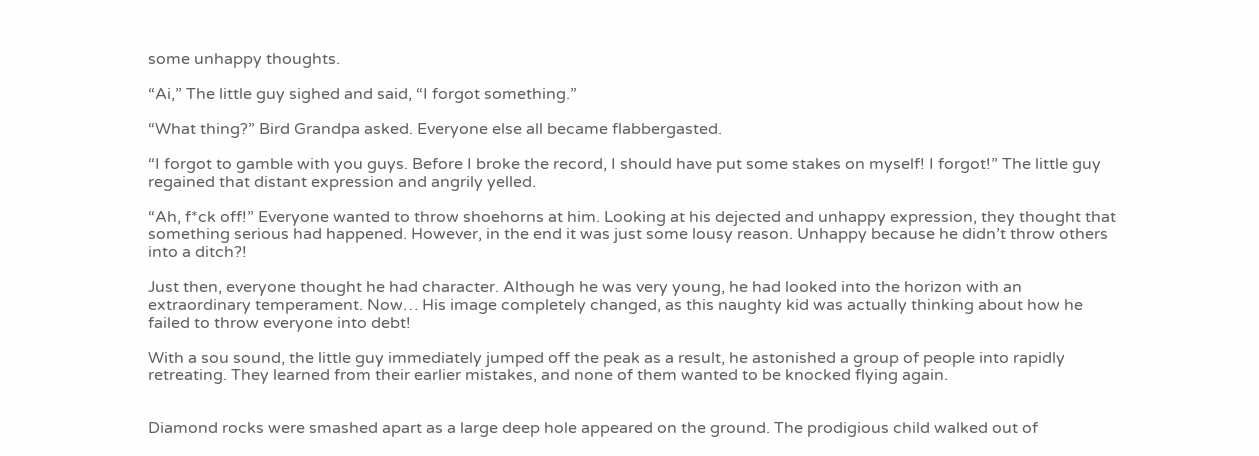some unhappy thoughts.

“Ai,” The little guy sighed and said, “I forgot something.”

“What thing?” Bird Grandpa asked. Everyone else all became flabbergasted.

“I forgot to gamble with you guys. Before I broke the record, I should have put some stakes on myself! I forgot!” The little guy regained that distant expression and angrily yelled.

“Ah, f*ck off!” Everyone wanted to throw shoehorns at him. Looking at his dejected and unhappy expression, they thought that something serious had happened. However, in the end it was just some lousy reason. Unhappy because he didn’t throw others into a ditch?!

Just then, everyone thought he had character. Although he was very young, he had looked into the horizon with an extraordinary temperament. Now… His image completely changed, as this naughty kid was actually thinking about how he failed to throw everyone into debt!

With a sou sound, the little guy immediately jumped off the peak as a result, he astonished a group of people into rapidly retreating. They learned from their earlier mistakes, and none of them wanted to be knocked flying again.


Diamond rocks were smashed apart as a large deep hole appeared on the ground. The prodigious child walked out of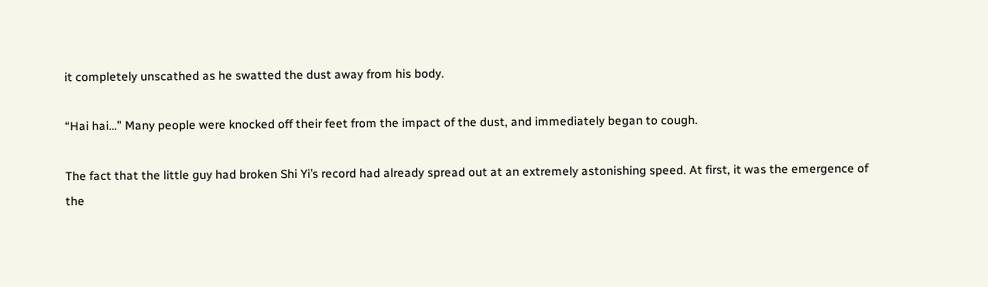it completely unscathed as he swatted the dust away from his body.

“Hai hai…” Many people were knocked off their feet from the impact of the dust, and immediately began to cough.

The fact that the little guy had broken Shi Yi’s record had already spread out at an extremely astonishing speed. At first, it was the emergence of the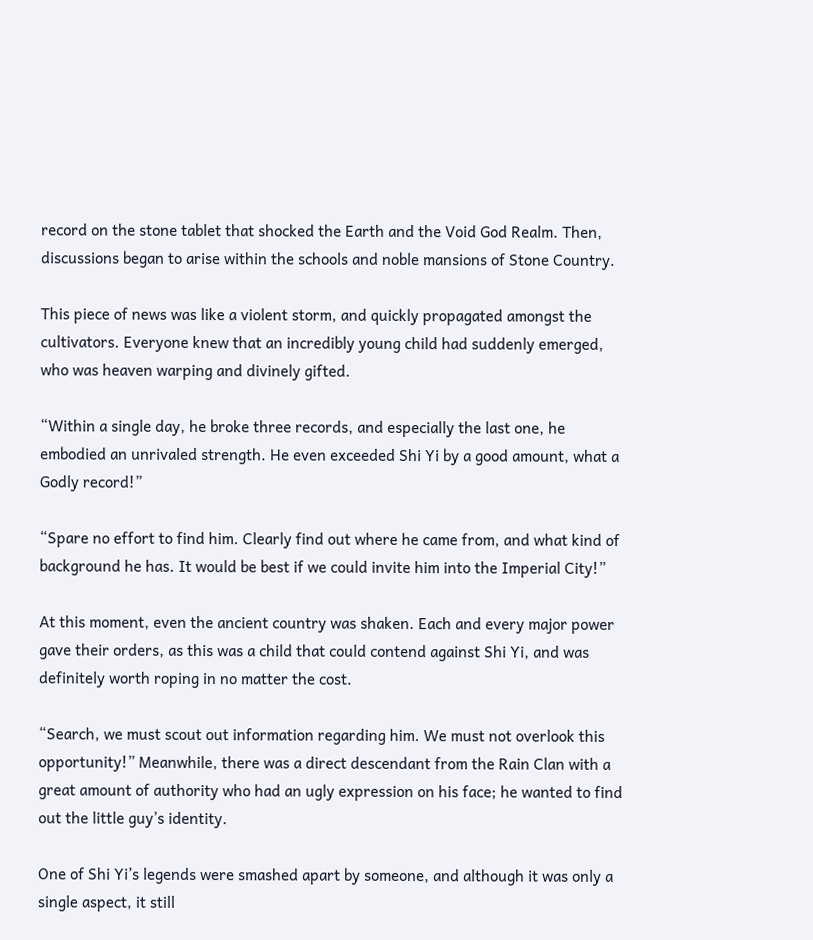record on the stone tablet that shocked the Earth and the Void God Realm. Then, discussions began to arise within the schools and noble mansions of Stone Country.

This piece of news was like a violent storm, and quickly propagated amongst the cultivators. Everyone knew that an incredibly young child had suddenly emerged, who was heaven warping and divinely gifted.

“Within a single day, he broke three records, and especially the last one, he embodied an unrivaled strength. He even exceeded Shi Yi by a good amount, what a Godly record!”

“Spare no effort to find him. Clearly find out where he came from, and what kind of background he has. It would be best if we could invite him into the Imperial City!”

At this moment, even the ancient country was shaken. Each and every major power gave their orders, as this was a child that could contend against Shi Yi, and was definitely worth roping in no matter the cost.

“Search, we must scout out information regarding him. We must not overlook this opportunity!” Meanwhile, there was a direct descendant from the Rain Clan with a great amount of authority who had an ugly expression on his face; he wanted to find out the little guy’s identity.

One of Shi Yi’s legends were smashed apart by someone, and although it was only a single aspect, it still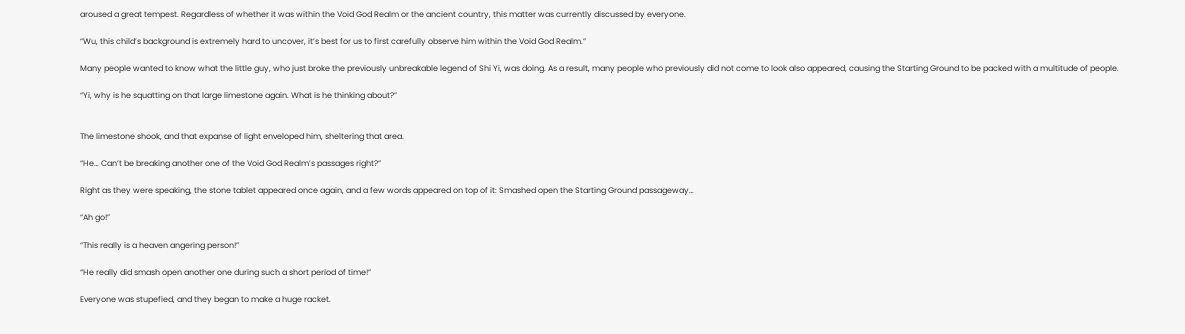aroused a great tempest. Regardless of whether it was within the Void God Realm or the ancient country, this matter was currently discussed by everyone.

“Wu, this child’s background is extremely hard to uncover, it’s best for us to first carefully observe him within the Void God Realm.”

Many people wanted to know what the little guy, who just broke the previously unbreakable legend of Shi Yi, was doing. As a result, many people who previously did not come to look also appeared, causing the Starting Ground to be packed with a multitude of people.

“Yi, why is he squatting on that large limestone again. What is he thinking about?”


The limestone shook, and that expanse of light enveloped him, sheltering that area.

“He… Can’t be breaking another one of the Void God Realm’s passages right?”

Right as they were speaking, the stone tablet appeared once again, and a few words appeared on top of it: Smashed open the Starting Ground passageway…

“Ah go!”

“This really is a heaven angering person!”

“He really did smash open another one during such a short period of time!”

Everyone was stupefied, and they began to make a huge racket.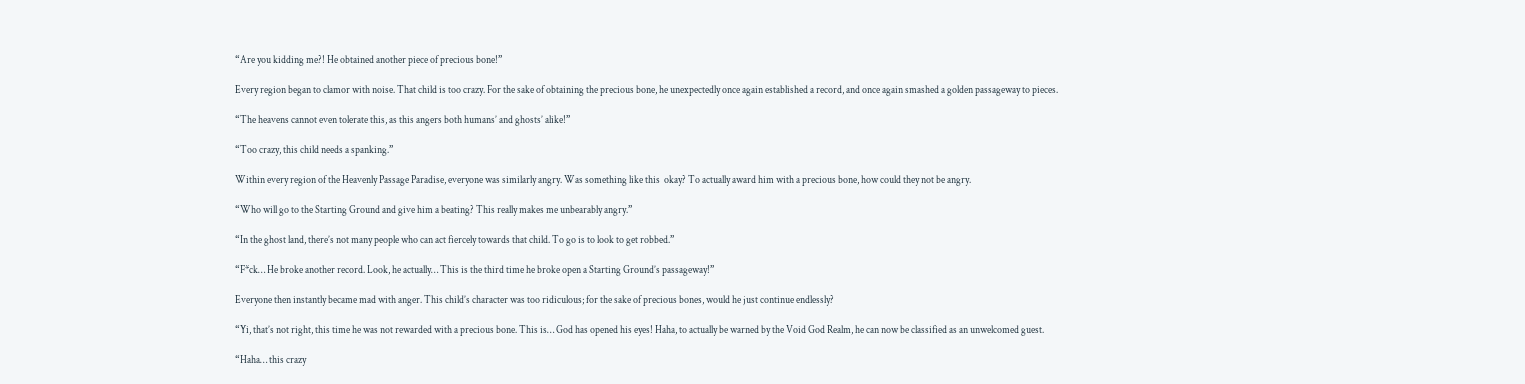“Are you kidding me?! He obtained another piece of precious bone!”

Every region began to clamor with noise. That child is too crazy. For the sake of obtaining the precious bone, he unexpectedly once again established a record, and once again smashed a golden passageway to pieces.

“The heavens cannot even tolerate this, as this angers both humans’ and ghosts’ alike!”

“Too crazy, this child needs a spanking.”

Within every region of the Heavenly Passage Paradise, everyone was similarly angry. Was something like this  okay? To actually award him with a precious bone, how could they not be angry.

“Who will go to the Starting Ground and give him a beating? This really makes me unbearably angry.”

“In the ghost land, there’s not many people who can act fiercely towards that child. To go is to look to get robbed.”

“F*ck… He broke another record. Look, he actually… This is the third time he broke open a Starting Ground’s passageway!”

Everyone then instantly became mad with anger. This child’s character was too ridiculous; for the sake of precious bones, would he just continue endlessly?

“Yi, that’s not right, this time he was not rewarded with a precious bone. This is… God has opened his eyes! Haha, to actually be warned by the Void God Realm, he can now be classified as an unwelcomed guest.

“Haha… this crazy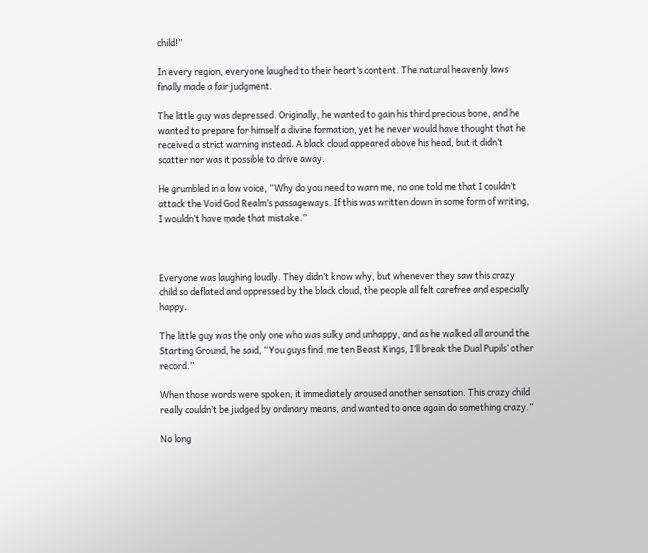child!”

In every region, everyone laughed to their heart’s content. The natural heavenly laws finally made a fair judgment.

The little guy was depressed. Originally, he wanted to gain his third precious bone, and he wanted to prepare for himself a divine formation, yet he never would have thought that he received a strict warning instead. A black cloud appeared above his head, but it didn’t scatter nor was it possible to drive away.

He grumbled in a low voice, “Why do you need to warn me, no one told me that I couldn’t attack the Void God Realm’s passageways. If this was written down in some form of writing, I wouldn’t have made that mistake.”



Everyone was laughing loudly. They didn’t know why, but whenever they saw this crazy child so deflated and oppressed by the black cloud, the people all felt carefree and especially happy.

The little guy was the only one who was sulky and unhappy, and as he walked all around the Starting Ground, he said, “You guys find  me ten Beast Kings, I’ll break the Dual Pupils’ other record.”

When those words were spoken, it immediately aroused another sensation. This crazy child really couldn’t be judged by ordinary means, and wanted to once again do something crazy.”

No long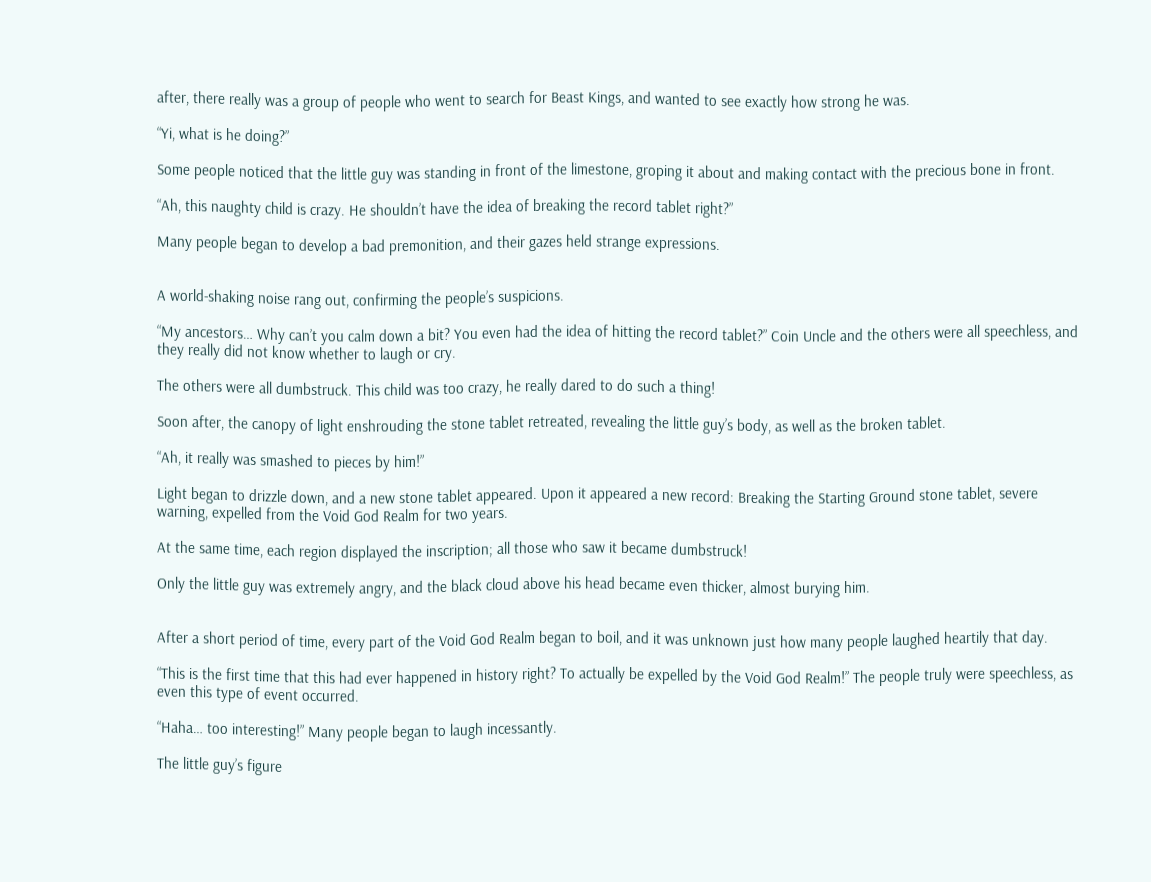after, there really was a group of people who went to search for Beast Kings, and wanted to see exactly how strong he was.

“Yi, what is he doing?”

Some people noticed that the little guy was standing in front of the limestone, groping it about and making contact with the precious bone in front.

“Ah, this naughty child is crazy. He shouldn’t have the idea of breaking the record tablet right?”

Many people began to develop a bad premonition, and their gazes held strange expressions.


A world-shaking noise rang out, confirming the people’s suspicions.

“My ancestors… Why can’t you calm down a bit? You even had the idea of hitting the record tablet?” Coin Uncle and the others were all speechless, and they really did not know whether to laugh or cry.

The others were all dumbstruck. This child was too crazy, he really dared to do such a thing!

Soon after, the canopy of light enshrouding the stone tablet retreated, revealing the little guy’s body, as well as the broken tablet.

“Ah, it really was smashed to pieces by him!”

Light began to drizzle down, and a new stone tablet appeared. Upon it appeared a new record: Breaking the Starting Ground stone tablet, severe warning, expelled from the Void God Realm for two years.

At the same time, each region displayed the inscription; all those who saw it became dumbstruck!

Only the little guy was extremely angry, and the black cloud above his head became even thicker, almost burying him.


After a short period of time, every part of the Void God Realm began to boil, and it was unknown just how many people laughed heartily that day.

“This is the first time that this had ever happened in history right? To actually be expelled by the Void God Realm!” The people truly were speechless, as even this type of event occurred.

“Haha… too interesting!” Many people began to laugh incessantly.

The little guy’s figure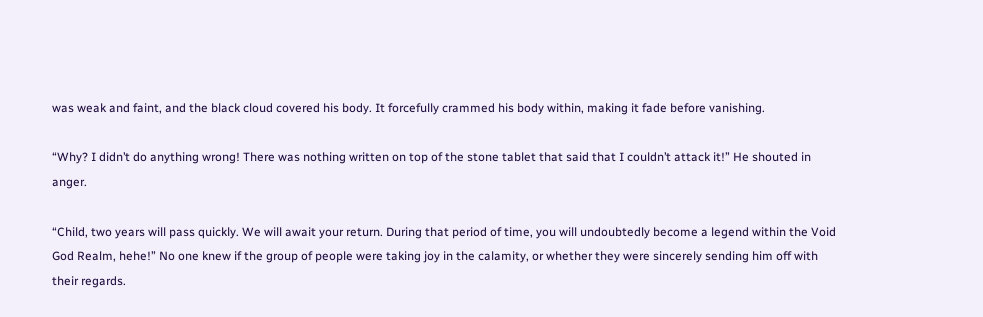was weak and faint, and the black cloud covered his body. It forcefully crammed his body within, making it fade before vanishing.

“Why? I didn’t do anything wrong! There was nothing written on top of the stone tablet that said that I couldn’t attack it!” He shouted in anger.

“Child, two years will pass quickly. We will await your return. During that period of time, you will undoubtedly become a legend within the Void God Realm, hehe!” No one knew if the group of people were taking joy in the calamity, or whether they were sincerely sending him off with their regards.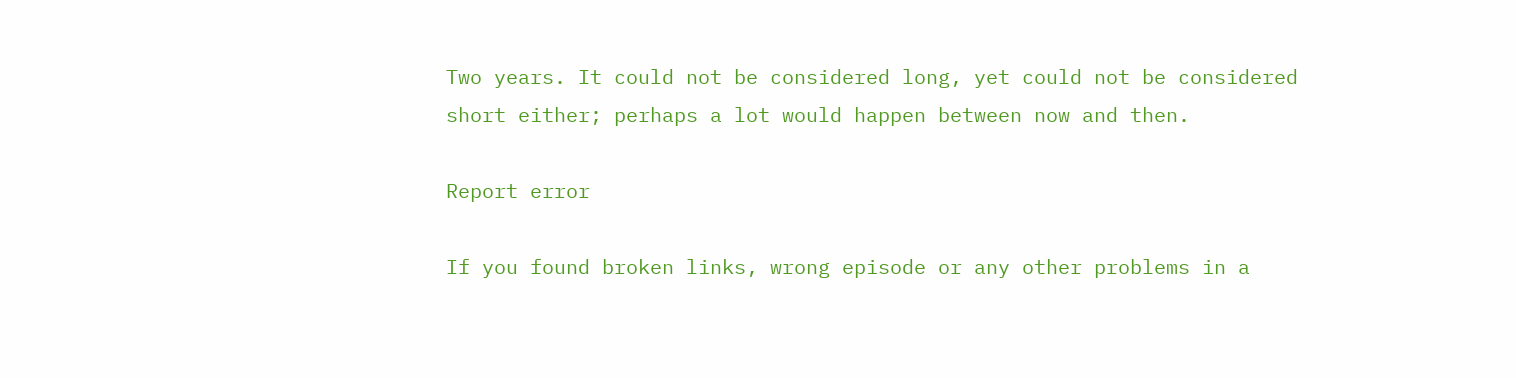Two years. It could not be considered long, yet could not be considered short either; perhaps a lot would happen between now and then.

Report error

If you found broken links, wrong episode or any other problems in a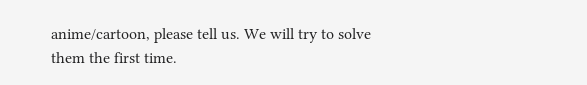anime/cartoon, please tell us. We will try to solve them the first time.